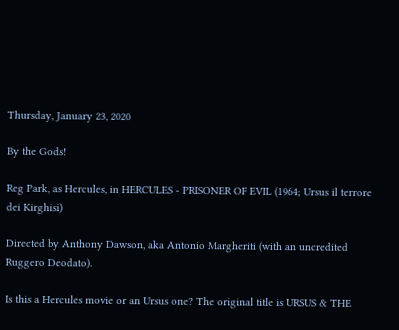Thursday, January 23, 2020

By the Gods!

Reg Park, as Hercules, in HERCULES - PRISONER OF EVIL (1964; Ursus il terrore dei Kirghisi)

Directed by Anthony Dawson, aka Antonio Margheriti (with an uncredited Ruggero Deodato).

Is this a Hercules movie or an Ursus one? The original title is URSUS & THE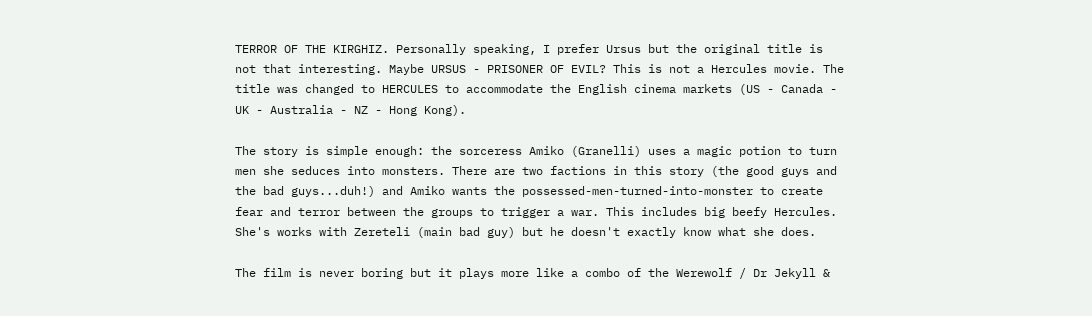TERROR OF THE KIRGHIZ. Personally speaking, I prefer Ursus but the original title is not that interesting. Maybe URSUS - PRISONER OF EVIL? This is not a Hercules movie. The title was changed to HERCULES to accommodate the English cinema markets (US - Canada - UK - Australia - NZ - Hong Kong).

The story is simple enough: the sorceress Amiko (Granelli) uses a magic potion to turn men she seduces into monsters. There are two factions in this story (the good guys and the bad guys...duh!) and Amiko wants the possessed-men-turned-into-monster to create fear and terror between the groups to trigger a war. This includes big beefy Hercules. She's works with Zereteli (main bad guy) but he doesn't exactly know what she does.

The film is never boring but it plays more like a combo of the Werewolf / Dr Jekyll &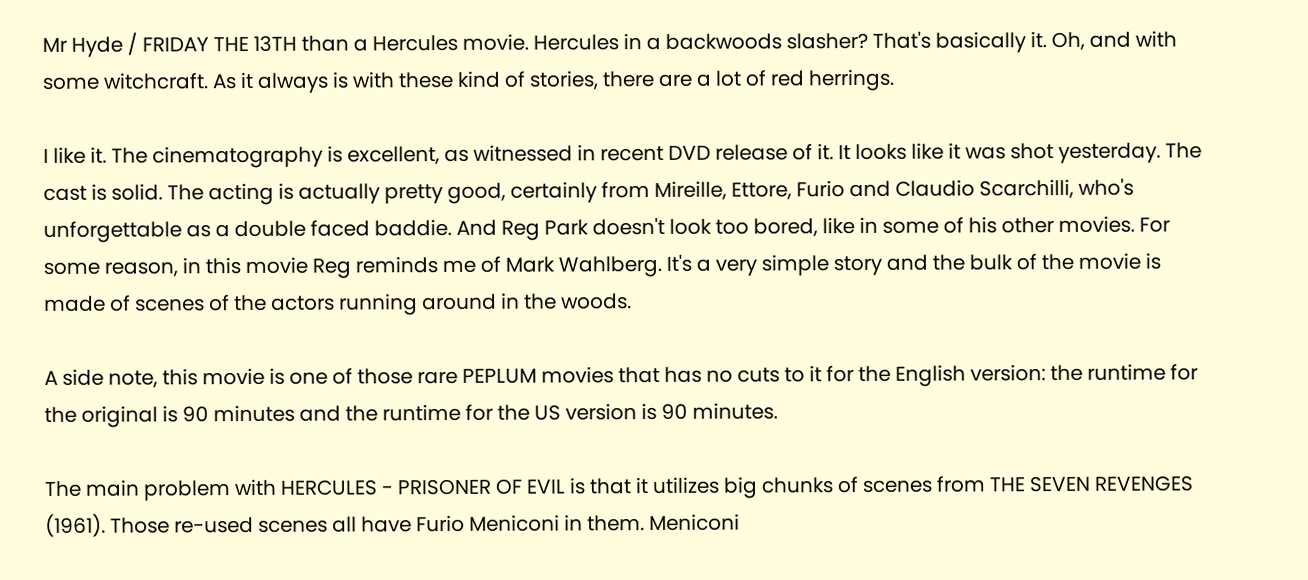Mr Hyde / FRIDAY THE 13TH than a Hercules movie. Hercules in a backwoods slasher? That's basically it. Oh, and with some witchcraft. As it always is with these kind of stories, there are a lot of red herrings.

I like it. The cinematography is excellent, as witnessed in recent DVD release of it. It looks like it was shot yesterday. The cast is solid. The acting is actually pretty good, certainly from Mireille, Ettore, Furio and Claudio Scarchilli, who's unforgettable as a double faced baddie. And Reg Park doesn't look too bored, like in some of his other movies. For some reason, in this movie Reg reminds me of Mark Wahlberg. It's a very simple story and the bulk of the movie is made of scenes of the actors running around in the woods.

A side note, this movie is one of those rare PEPLUM movies that has no cuts to it for the English version: the runtime for the original is 90 minutes and the runtime for the US version is 90 minutes.

The main problem with HERCULES - PRISONER OF EVIL is that it utilizes big chunks of scenes from THE SEVEN REVENGES (1961). Those re-used scenes all have Furio Meniconi in them. Meniconi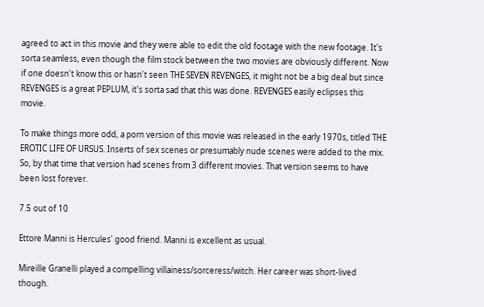agreed to act in this movie and they were able to edit the old footage with the new footage. It's sorta seamless, even though the film stock between the two movies are obviously different. Now if one doesn't know this or hasn't seen THE SEVEN REVENGES, it might not be a big deal but since REVENGES is a great PEPLUM, it's sorta sad that this was done. REVENGES easily eclipses this movie.

To make things more odd, a porn version of this movie was released in the early 1970s, titled THE EROTIC LIFE OF URSUS. Inserts of sex scenes or presumably nude scenes were added to the mix. So, by that time that version had scenes from 3 different movies. That version seems to have been lost forever.

7.5 out of 10

Ettore Manni is Hercules' good friend. Manni is excellent as usual.

Mireille Granelli played a compelling villainess/sorceress/witch. Her career was short-lived though.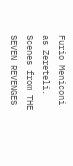Furio Meniconi as Zereteli. Scenes from THE SEVEN REVENGES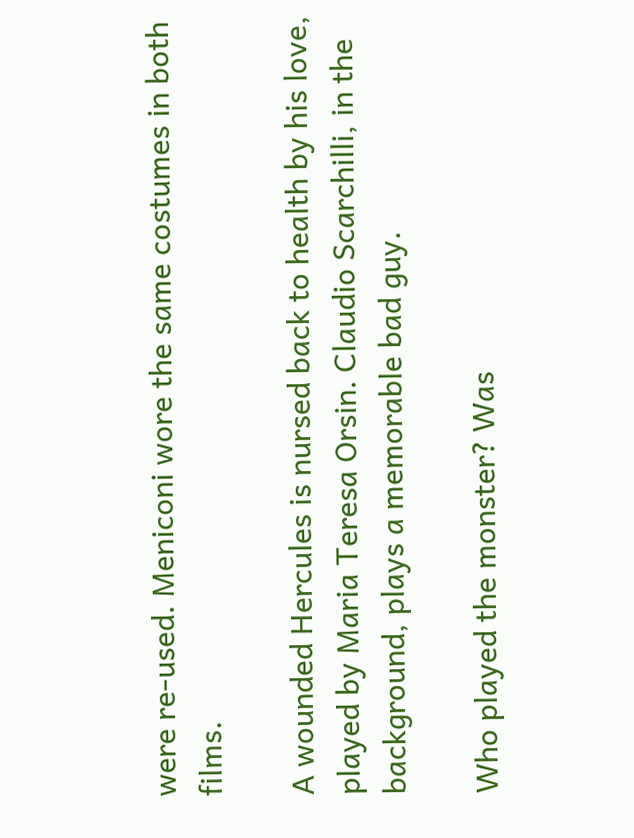were re-used. Meniconi wore the same costumes in both films.

A wounded Hercules is nursed back to health by his love, played by Maria Teresa Orsin. Claudio Scarchilli, in the background, plays a memorable bad guy.

Who played the monster? Was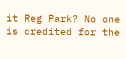it Reg Park? No one is credited for the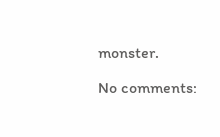monster.

No comments: